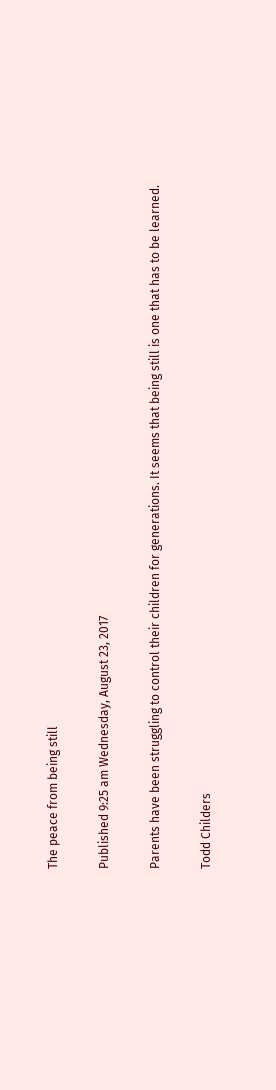The peace from being still

Published 9:25 am Wednesday, August 23, 2017

Parents have been struggling to control their children for generations. It seems that being still is one that has to be learned.

Todd Childers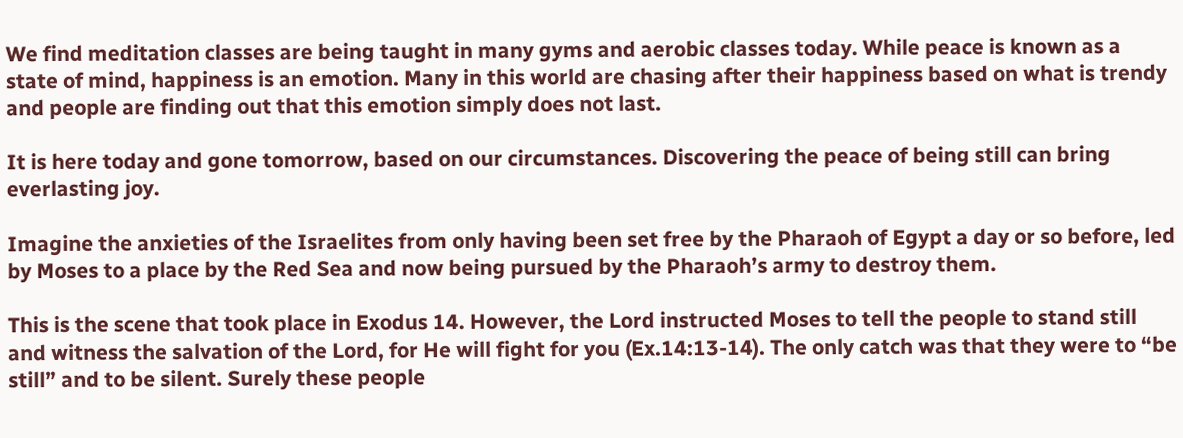We find meditation classes are being taught in many gyms and aerobic classes today. While peace is known as a state of mind, happiness is an emotion. Many in this world are chasing after their happiness based on what is trendy and people are finding out that this emotion simply does not last.

It is here today and gone tomorrow, based on our circumstances. Discovering the peace of being still can bring everlasting joy.

Imagine the anxieties of the Israelites from only having been set free by the Pharaoh of Egypt a day or so before, led by Moses to a place by the Red Sea and now being pursued by the Pharaoh’s army to destroy them.

This is the scene that took place in Exodus 14. However, the Lord instructed Moses to tell the people to stand still and witness the salvation of the Lord, for He will fight for you (Ex.14:13-14). The only catch was that they were to “be still” and to be silent. Surely these people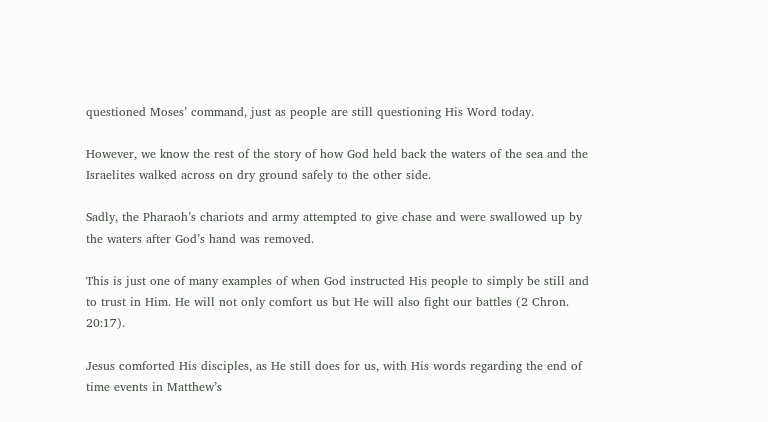questioned Moses’ command, just as people are still questioning His Word today.

However, we know the rest of the story of how God held back the waters of the sea and the Israelites walked across on dry ground safely to the other side.

Sadly, the Pharaoh’s chariots and army attempted to give chase and were swallowed up by the waters after God’s hand was removed.

This is just one of many examples of when God instructed His people to simply be still and to trust in Him. He will not only comfort us but He will also fight our battles (2 Chron. 20:17).

Jesus comforted His disciples, as He still does for us, with His words regarding the end of time events in Matthew’s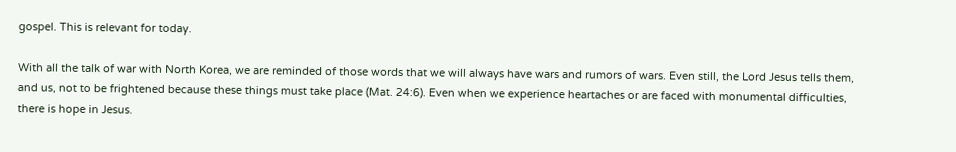gospel. This is relevant for today.

With all the talk of war with North Korea, we are reminded of those words that we will always have wars and rumors of wars. Even still, the Lord Jesus tells them, and us, not to be frightened because these things must take place (Mat. 24:6). Even when we experience heartaches or are faced with monumental difficulties, there is hope in Jesus.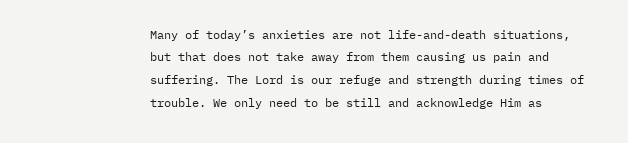Many of today’s anxieties are not life-and-death situations, but that does not take away from them causing us pain and suffering. The Lord is our refuge and strength during times of trouble. We only need to be still and acknowledge Him as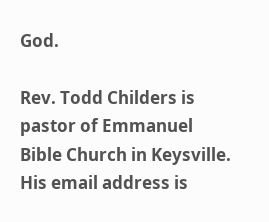God.

Rev. Todd Childers is pastor of Emmanuel Bible Church in Keysville. His email address is